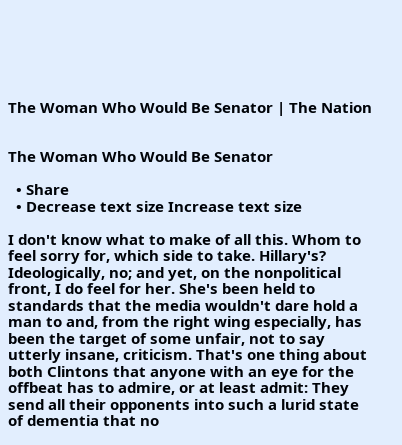The Woman Who Would Be Senator | The Nation


The Woman Who Would Be Senator

  • Share
  • Decrease text size Increase text size

I don't know what to make of all this. Whom to feel sorry for, which side to take. Hillary's? Ideologically, no; and yet, on the nonpolitical front, I do feel for her. She's been held to standards that the media wouldn't dare hold a man to and, from the right wing especially, has been the target of some unfair, not to say utterly insane, criticism. That's one thing about both Clintons that anyone with an eye for the offbeat has to admire, or at least admit: They send all their opponents into such a lurid state of dementia that no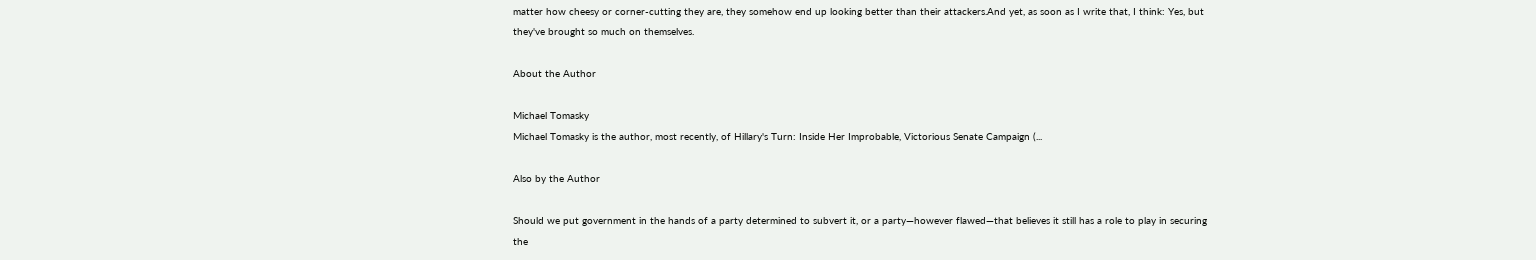matter how cheesy or corner-cutting they are, they somehow end up looking better than their attackers.And yet, as soon as I write that, I think: Yes, but they've brought so much on themselves.

About the Author

Michael Tomasky
Michael Tomasky is the author, most recently, of Hillary's Turn: Inside Her Improbable, Victorious Senate Campaign (...

Also by the Author

Should we put government in the hands of a party determined to subvert it, or a party—however flawed—that believes it still has a role to play in securing the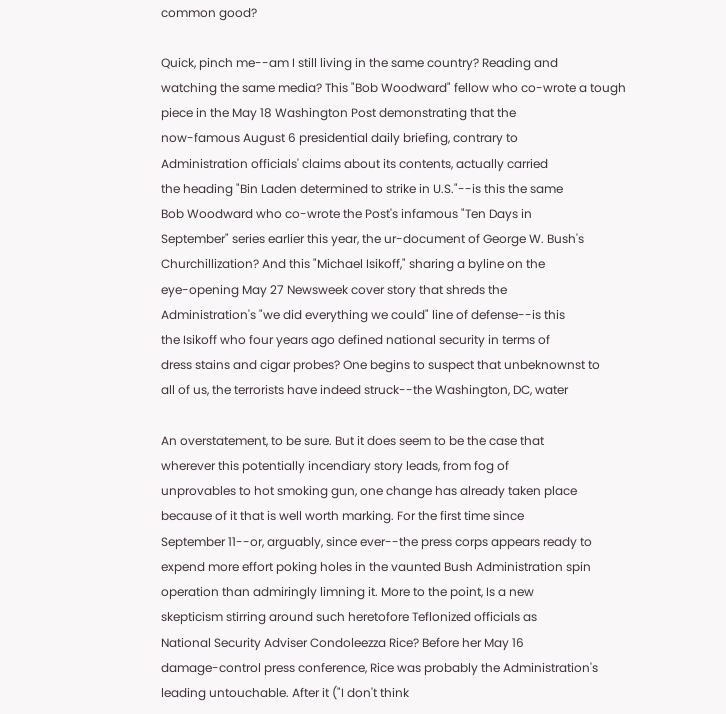common good?

Quick, pinch me--am I still living in the same country? Reading and
watching the same media? This "Bob Woodward" fellow who co-wrote a tough
piece in the May 18 Washington Post demonstrating that the
now-famous August 6 presidential daily briefing, contrary to
Administration officials' claims about its contents, actually carried
the heading "Bin Laden determined to strike in U.S."--is this the same
Bob Woodward who co-wrote the Post's infamous "Ten Days in
September" series earlier this year, the ur-document of George W. Bush's
Churchillization? And this "Michael Isikoff," sharing a byline on the
eye-opening May 27 Newsweek cover story that shreds the
Administration's "we did everything we could" line of defense--is this
the Isikoff who four years ago defined national security in terms of
dress stains and cigar probes? One begins to suspect that unbeknownst to
all of us, the terrorists have indeed struck--the Washington, DC, water

An overstatement, to be sure. But it does seem to be the case that
wherever this potentially incendiary story leads, from fog of
unprovables to hot smoking gun, one change has already taken place
because of it that is well worth marking. For the first time since
September 11--or, arguably, since ever--the press corps appears ready to
expend more effort poking holes in the vaunted Bush Administration spin
operation than admiringly limning it. More to the point, Is a new
skepticism stirring around such heretofore Teflonized officials as
National Security Adviser Condoleezza Rice? Before her May 16
damage-control press conference, Rice was probably the Administration's
leading untouchable. After it ("I don't think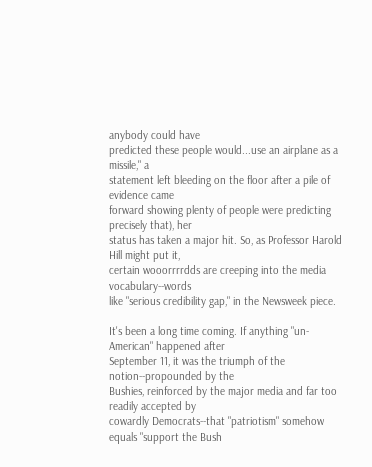anybody could have
predicted these people would...use an airplane as a missile," a
statement left bleeding on the floor after a pile of evidence came
forward showing plenty of people were predicting precisely that), her
status has taken a major hit. So, as Professor Harold Hill might put it,
certain wooorrrrdds are creeping into the media vocabulary--words
like "serious credibility gap," in the Newsweek piece.

It's been a long time coming. If anything "un-American" happened after
September 11, it was the triumph of the notion--propounded by the
Bushies, reinforced by the major media and far too readily accepted by
cowardly Democrats--that "patriotism" somehow equals "support the Bush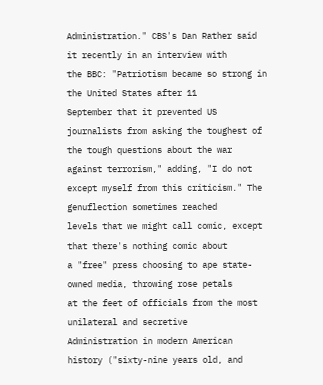Administration." CBS's Dan Rather said it recently in an interview with
the BBC: "Patriotism became so strong in the United States after 11
September that it prevented US journalists from asking the toughest of
the tough questions about the war against terrorism," adding, "I do not
except myself from this criticism." The genuflection sometimes reached
levels that we might call comic, except that there's nothing comic about
a "free" press choosing to ape state-owned media, throwing rose petals
at the feet of officials from the most unilateral and secretive
Administration in modern American history ("sixty-nine years old, and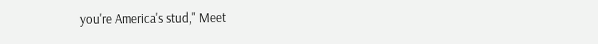you're America's stud," Meet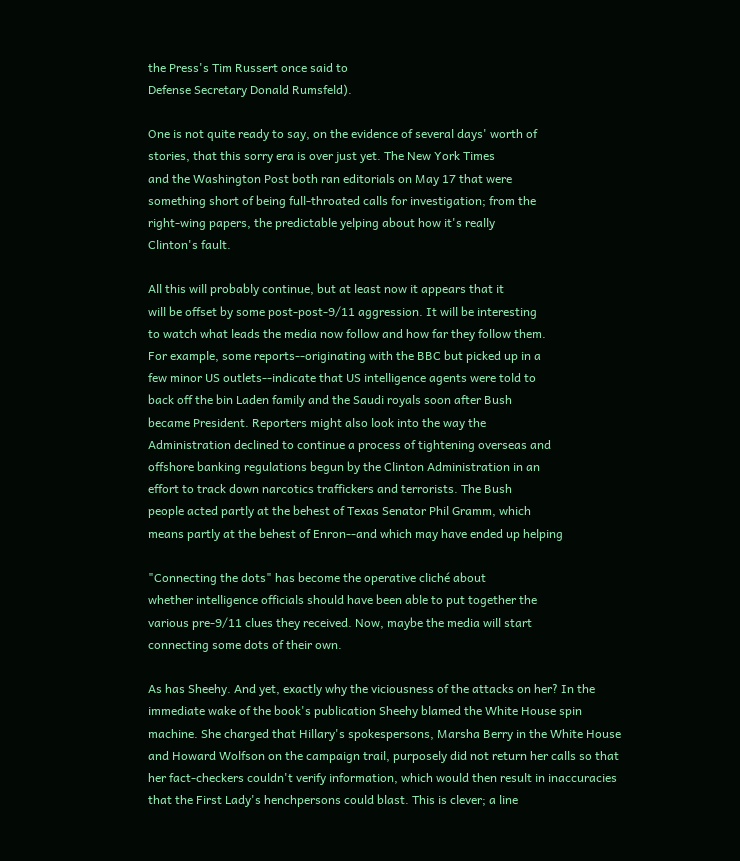the Press's Tim Russert once said to
Defense Secretary Donald Rumsfeld).

One is not quite ready to say, on the evidence of several days' worth of
stories, that this sorry era is over just yet. The New York Times
and the Washington Post both ran editorials on May 17 that were
something short of being full-throated calls for investigation; from the
right-wing papers, the predictable yelping about how it's really
Clinton's fault.

All this will probably continue, but at least now it appears that it
will be offset by some post-post-9/11 aggression. It will be interesting
to watch what leads the media now follow and how far they follow them.
For example, some reports--originating with the BBC but picked up in a
few minor US outlets--indicate that US intelligence agents were told to
back off the bin Laden family and the Saudi royals soon after Bush
became President. Reporters might also look into the way the
Administration declined to continue a process of tightening overseas and
offshore banking regulations begun by the Clinton Administration in an
effort to track down narcotics traffickers and terrorists. The Bush
people acted partly at the behest of Texas Senator Phil Gramm, which
means partly at the behest of Enron--and which may have ended up helping

"Connecting the dots" has become the operative cliché about
whether intelligence officials should have been able to put together the
various pre-9/11 clues they received. Now, maybe the media will start
connecting some dots of their own.

As has Sheehy. And yet, exactly why the viciousness of the attacks on her? In the immediate wake of the book's publication Sheehy blamed the White House spin machine. She charged that Hillary's spokespersons, Marsha Berry in the White House and Howard Wolfson on the campaign trail, purposely did not return her calls so that her fact-checkers couldn't verify information, which would then result in inaccuracies that the First Lady's henchpersons could blast. This is clever; a line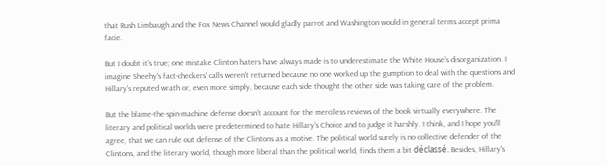that Rush Limbaugh and the Fox News Channel would gladly parrot and Washington would in general terms accept prima facie.

But I doubt it's true; one mistake Clinton haters have always made is to underestimate the White House's disorganization. I imagine Sheehy's fact-checkers' calls weren't returned because no one worked up the gumption to deal with the questions and Hillary's reputed wrath or, even more simply, because each side thought the other side was taking care of the problem.

But the blame-the-spin-machine defense doesn't account for the merciless reviews of the book virtually everywhere. The literary and political worlds were predetermined to hate Hillary's Choice and to judge it harshly. I think, and I hope you'll agree, that we can rule out defense of the Clintons as a motive. The political world surely is no collective defender of the Clintons, and the literary world, though more liberal than the political world, finds them a bit déclassé. Besides, Hillary's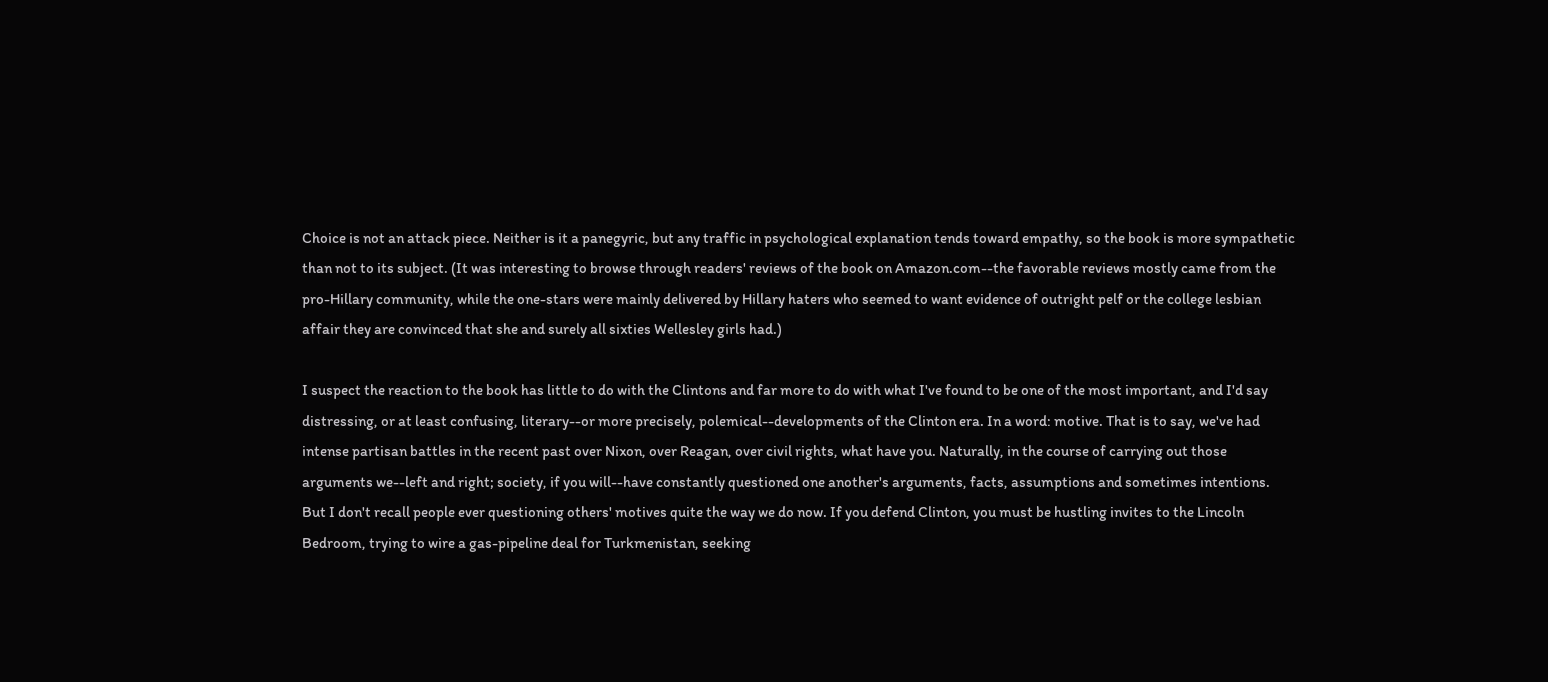Choice is not an attack piece. Neither is it a panegyric, but any traffic in psychological explanation tends toward empathy, so the book is more sympathetic than not to its subject. (It was interesting to browse through readers' reviews of the book on Amazon.com--the favorable reviews mostly came from the pro-Hillary community, while the one-stars were mainly delivered by Hillary haters who seemed to want evidence of outright pelf or the college lesbian affair they are convinced that she and surely all sixties Wellesley girls had.)

I suspect the reaction to the book has little to do with the Clintons and far more to do with what I've found to be one of the most important, and I'd say distressing, or at least confusing, literary--or more precisely, polemical--developments of the Clinton era. In a word: motive. That is to say, we've had intense partisan battles in the recent past over Nixon, over Reagan, over civil rights, what have you. Naturally, in the course of carrying out those arguments we--left and right; society, if you will--have constantly questioned one another's arguments, facts, assumptions and sometimes intentions. But I don't recall people ever questioning others' motives quite the way we do now. If you defend Clinton, you must be hustling invites to the Lincoln Bedroom, trying to wire a gas-pipeline deal for Turkmenistan, seeking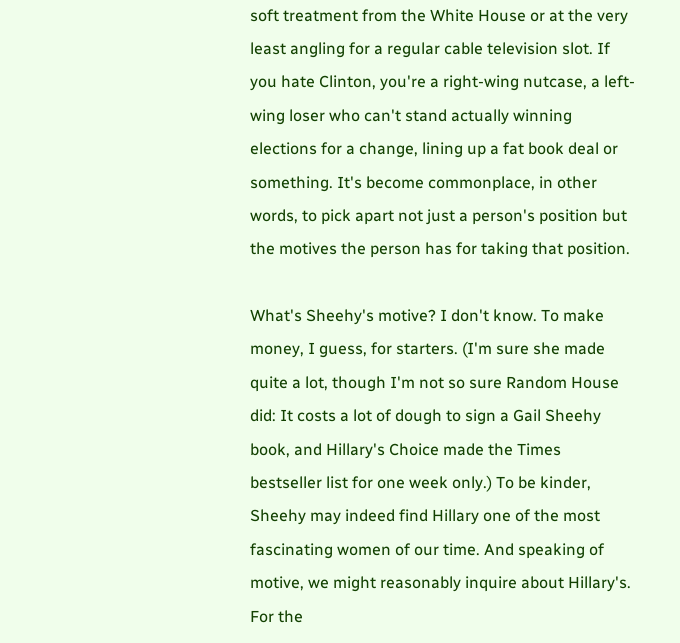soft treatment from the White House or at the very least angling for a regular cable television slot. If you hate Clinton, you're a right-wing nutcase, a left-wing loser who can't stand actually winning elections for a change, lining up a fat book deal or something. It's become commonplace, in other words, to pick apart not just a person's position but the motives the person has for taking that position.

What's Sheehy's motive? I don't know. To make money, I guess, for starters. (I'm sure she made quite a lot, though I'm not so sure Random House did: It costs a lot of dough to sign a Gail Sheehy book, and Hillary's Choice made the Times bestseller list for one week only.) To be kinder, Sheehy may indeed find Hillary one of the most fascinating women of our time. And speaking of motive, we might reasonably inquire about Hillary's. For the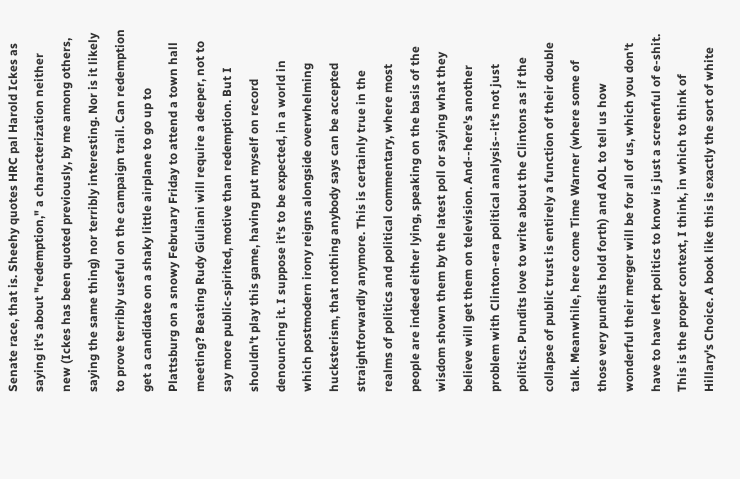Senate race, that is. Sheehy quotes HRC pal Harold Ickes as saying it's about "redemption," a characterization neither new (Ickes has been quoted previously, by me among others, saying the same thing) nor terribly interesting. Nor is it likely to prove terribly useful on the campaign trail. Can redemption get a candidate on a shaky little airplane to go up to Plattsburg on a snowy February Friday to attend a town hall meeting? Beating Rudy Giuliani will require a deeper, not to say more public-spirited, motive than redemption. But I shouldn't play this game, having put myself on record denouncing it. I suppose it's to be expected, in a world in which postmodern irony reigns alongside overwhelming hucksterism, that nothing anybody says can be accepted straightforwardly anymore. This is certainly true in the realms of politics and political commentary, where most people are indeed either lying, speaking on the basis of the wisdom shown them by the latest poll or saying what they believe will get them on television. And--here's another problem with Clinton-era political analysis--it's not just politics. Pundits love to write about the Clintons as if the collapse of public trust is entirely a function of their double talk. Meanwhile, here come Time Warner (where some of those very pundits hold forth) and AOL to tell us how wonderful their merger will be for all of us, which you don't have to have left politics to know is just a screenful of e-shit. This is the proper context, I think, in which to think of Hillary's Choice. A book like this is exactly the sort of white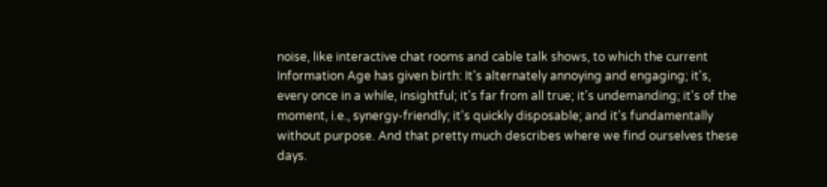noise, like interactive chat rooms and cable talk shows, to which the current Information Age has given birth: It's alternately annoying and engaging; it's, every once in a while, insightful; it's far from all true; it's undemanding; it's of the moment, i.e., synergy-friendly; it's quickly disposable; and it's fundamentally without purpose. And that pretty much describes where we find ourselves these days.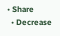• Share
  • Decrease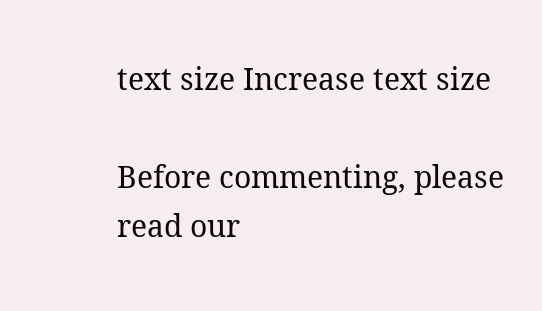text size Increase text size

Before commenting, please read our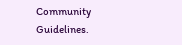Community Guidelines.